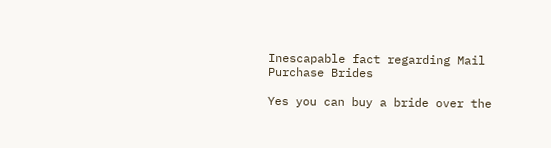Inescapable fact regarding Mail Purchase Brides

Yes you can buy a bride over the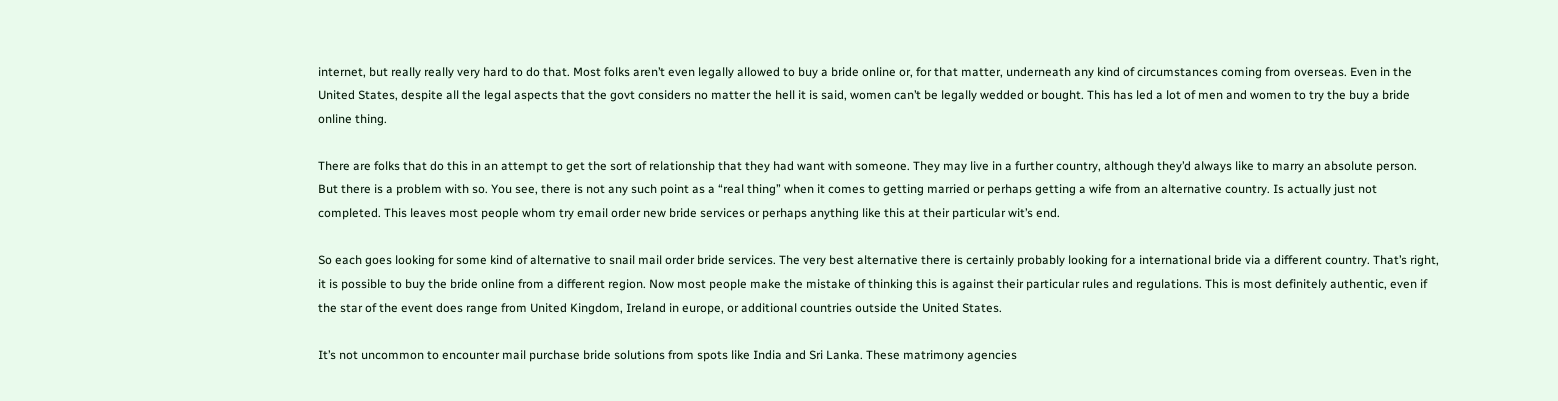internet, but really really very hard to do that. Most folks aren’t even legally allowed to buy a bride online or, for that matter, underneath any kind of circumstances coming from overseas. Even in the United States, despite all the legal aspects that the govt considers no matter the hell it is said, women can’t be legally wedded or bought. This has led a lot of men and women to try the buy a bride online thing.

There are folks that do this in an attempt to get the sort of relationship that they had want with someone. They may live in a further country, although they’d always like to marry an absolute person. But there is a problem with so. You see, there is not any such point as a “real thing” when it comes to getting married or perhaps getting a wife from an alternative country. Is actually just not completed. This leaves most people whom try email order new bride services or perhaps anything like this at their particular wit’s end.

So each goes looking for some kind of alternative to snail mail order bride services. The very best alternative there is certainly probably looking for a international bride via a different country. That’s right, it is possible to buy the bride online from a different region. Now most people make the mistake of thinking this is against their particular rules and regulations. This is most definitely authentic, even if the star of the event does range from United Kingdom, Ireland in europe, or additional countries outside the United States.

It’s not uncommon to encounter mail purchase bride solutions from spots like India and Sri Lanka. These matrimony agencies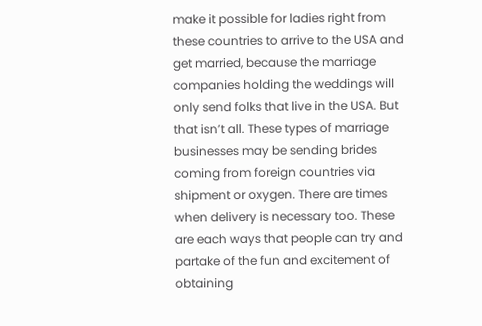make it possible for ladies right from these countries to arrive to the USA and get married, because the marriage companies holding the weddings will only send folks that live in the USA. But that isn’t all. These types of marriage businesses may be sending brides coming from foreign countries via shipment or oxygen. There are times when delivery is necessary too. These are each ways that people can try and partake of the fun and excitement of obtaining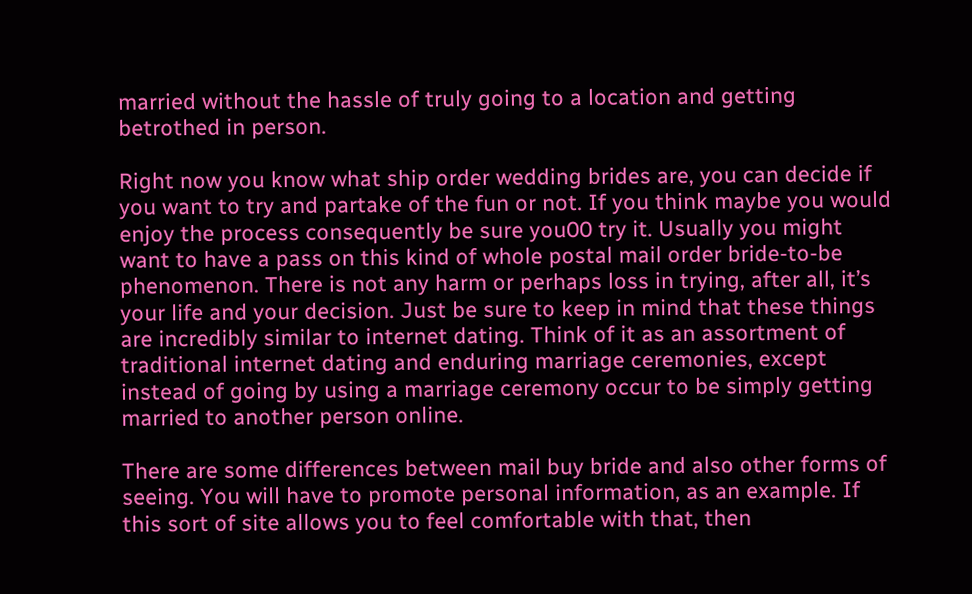married without the hassle of truly going to a location and getting betrothed in person.

Right now you know what ship order wedding brides are, you can decide if you want to try and partake of the fun or not. If you think maybe you would enjoy the process consequently be sure you00 try it. Usually you might want to have a pass on this kind of whole postal mail order bride-to-be phenomenon. There is not any harm or perhaps loss in trying, after all, it’s your life and your decision. Just be sure to keep in mind that these things are incredibly similar to internet dating. Think of it as an assortment of traditional internet dating and enduring marriage ceremonies, except instead of going by using a marriage ceremony occur to be simply getting married to another person online.

There are some differences between mail buy bride and also other forms of seeing. You will have to promote personal information, as an example. If this sort of site allows you to feel comfortable with that, then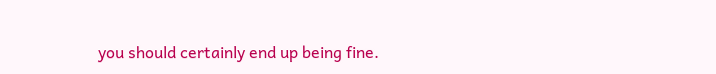you should certainly end up being fine.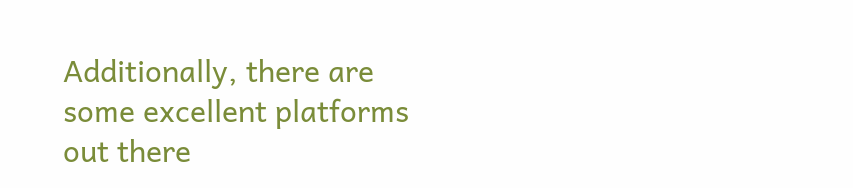Additionally, there are some excellent platforms out there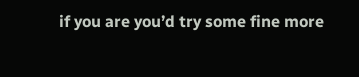if you are you’d try some fine more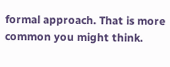formal approach. That is more common you might think.